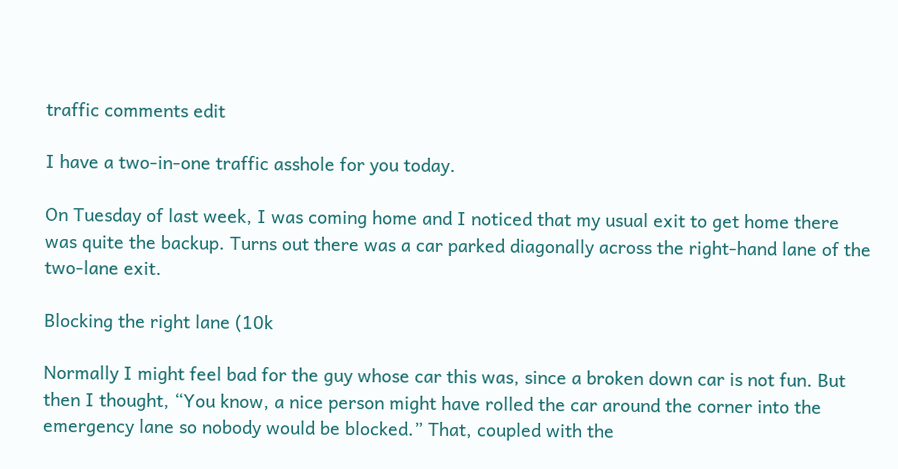traffic comments edit

I have a two-in-one traffic asshole for you today.

On Tuesday of last week, I was coming home and I noticed that my usual exit to get home there was quite the backup. Turns out there was a car parked diagonally across the right-hand lane of the two-lane exit.

Blocking the right lane (10k

Normally I might feel bad for the guy whose car this was, since a broken down car is not fun. But then I thought, “You know, a nice person might have rolled the car around the corner into the emergency lane so nobody would be blocked.” That, coupled with the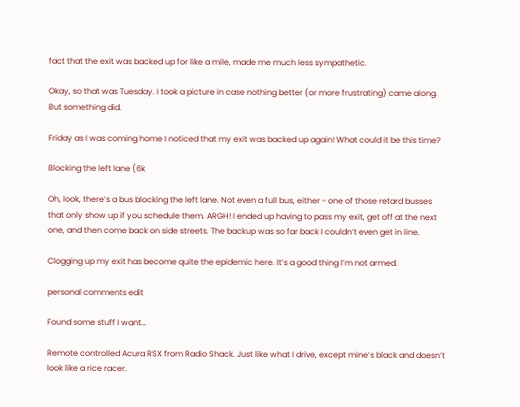fact that the exit was backed up for like a mile, made me much less sympathetic.

Okay, so that was Tuesday. I took a picture in case nothing better (or more frustrating) came along. But something did.

Friday as I was coming home I noticed that my exit was backed up again! What could it be this time?

Blocking the left lane (6k

Oh, look, there’s a bus blocking the left lane. Not even a full bus, either - one of those retard busses that only show up if you schedule them. ARGH! I ended up having to pass my exit, get off at the next one, and then come back on side streets. The backup was so far back I couldn’t even get in line.

Clogging up my exit has become quite the epidemic here. It’s a good thing I’m not armed.

personal comments edit

Found some stuff I want…

Remote controlled Acura RSX from Radio Shack. Just like what I drive, except mine’s black and doesn’t look like a rice racer.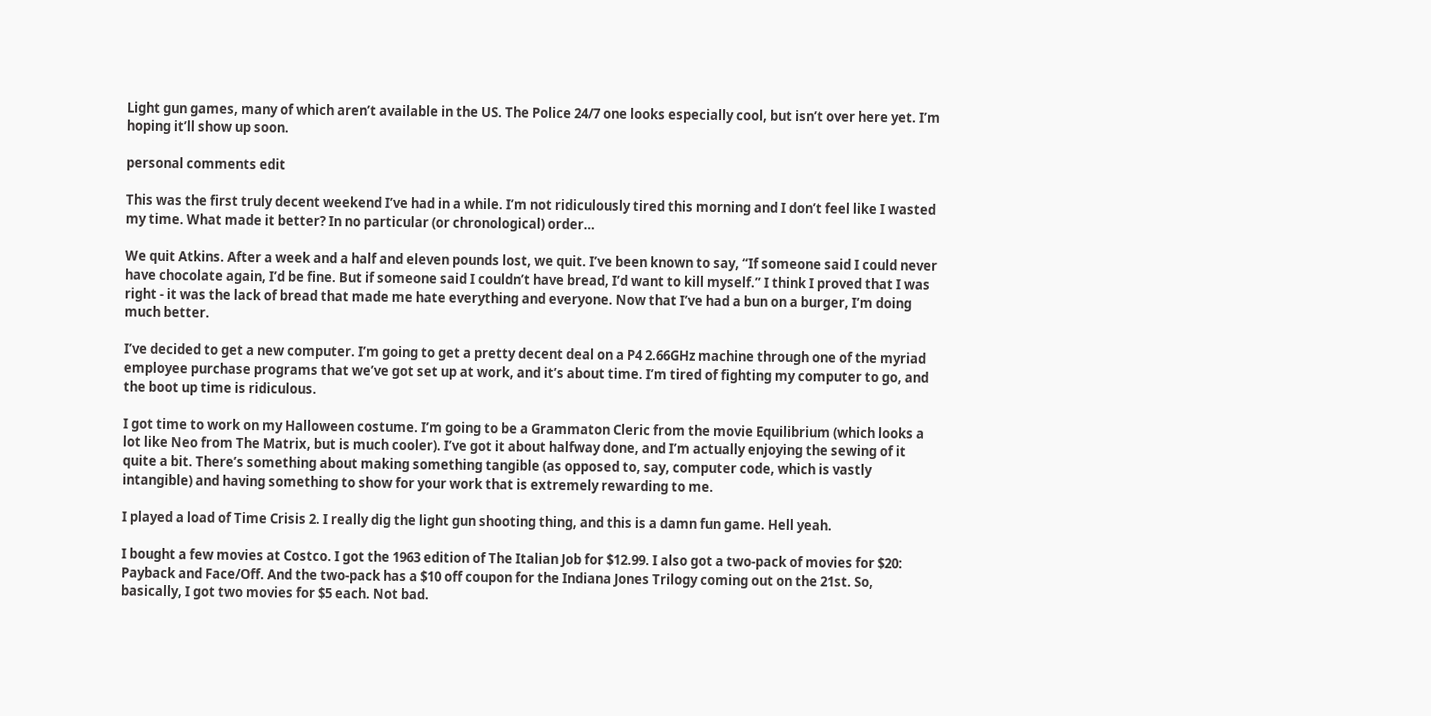Light gun games, many of which aren’t available in the US. The Police 24/7 one looks especially cool, but isn’t over here yet. I’m hoping it’ll show up soon.

personal comments edit

This was the first truly decent weekend I’ve had in a while. I’m not ridiculously tired this morning and I don’t feel like I wasted my time. What made it better? In no particular (or chronological) order…

We quit Atkins. After a week and a half and eleven pounds lost, we quit. I’ve been known to say, “If someone said I could never have chocolate again, I’d be fine. But if someone said I couldn’t have bread, I’d want to kill myself.” I think I proved that I was right - it was the lack of bread that made me hate everything and everyone. Now that I’ve had a bun on a burger, I’m doing much better.

I’ve decided to get a new computer. I’m going to get a pretty decent deal on a P4 2.66GHz machine through one of the myriad employee purchase programs that we’ve got set up at work, and it’s about time. I’m tired of fighting my computer to go, and the boot up time is ridiculous.

I got time to work on my Halloween costume. I’m going to be a Grammaton Cleric from the movie Equilibrium (which looks a lot like Neo from The Matrix, but is much cooler). I’ve got it about halfway done, and I’m actually enjoying the sewing of it quite a bit. There’s something about making something tangible (as opposed to, say, computer code, which is vastly intangible) and having something to show for your work that is extremely rewarding to me.

I played a load of Time Crisis 2. I really dig the light gun shooting thing, and this is a damn fun game. Hell yeah.

I bought a few movies at Costco. I got the 1963 edition of The Italian Job for $12.99. I also got a two-pack of movies for $20: Payback and Face/Off. And the two-pack has a $10 off coupon for the Indiana Jones Trilogy coming out on the 21st. So, basically, I got two movies for $5 each. Not bad.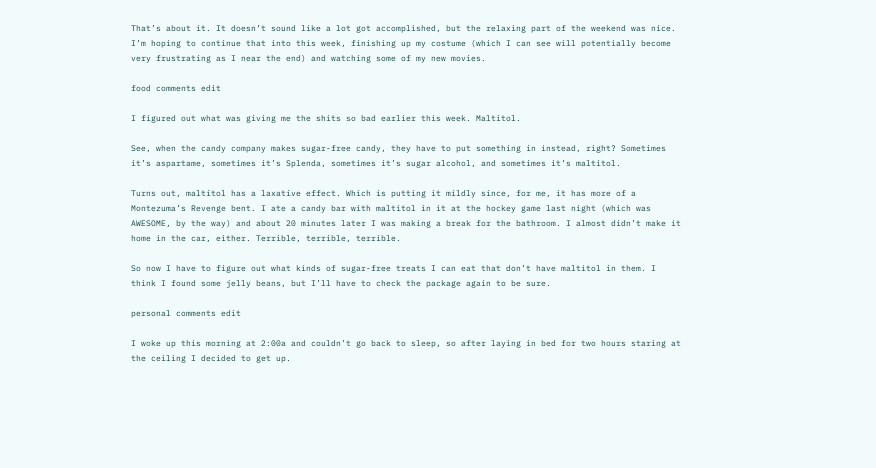That’s about it. It doesn’t sound like a lot got accomplished, but the relaxing part of the weekend was nice. I’m hoping to continue that into this week, finishing up my costume (which I can see will potentially become very frustrating as I near the end) and watching some of my new movies.

food comments edit

I figured out what was giving me the shits so bad earlier this week. Maltitol.

See, when the candy company makes sugar-free candy, they have to put something in instead, right? Sometimes it’s aspartame, sometimes it’s Splenda, sometimes it’s sugar alcohol, and sometimes it’s maltitol.

Turns out, maltitol has a laxative effect. Which is putting it mildly since, for me, it has more of a Montezuma’s Revenge bent. I ate a candy bar with maltitol in it at the hockey game last night (which was AWESOME, by the way) and about 20 minutes later I was making a break for the bathroom. I almost didn’t make it home in the car, either. Terrible, terrible, terrible.

So now I have to figure out what kinds of sugar-free treats I can eat that don’t have maltitol in them. I think I found some jelly beans, but I’ll have to check the package again to be sure.

personal comments edit

I woke up this morning at 2:00a and couldn’t go back to sleep, so after laying in bed for two hours staring at the ceiling I decided to get up.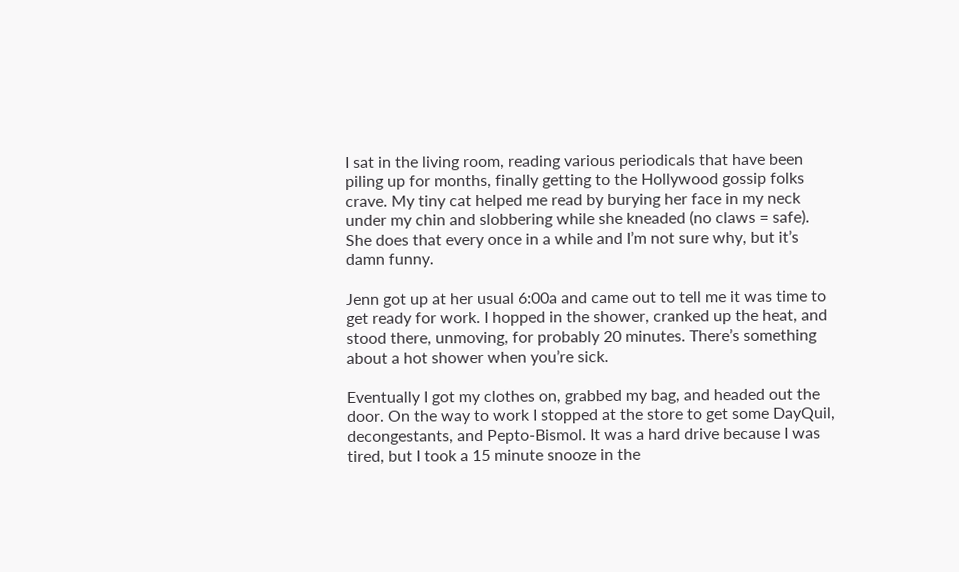I sat in the living room, reading various periodicals that have been piling up for months, finally getting to the Hollywood gossip folks crave. My tiny cat helped me read by burying her face in my neck under my chin and slobbering while she kneaded (no claws = safe). She does that every once in a while and I’m not sure why, but it’s damn funny.

Jenn got up at her usual 6:00a and came out to tell me it was time to get ready for work. I hopped in the shower, cranked up the heat, and stood there, unmoving, for probably 20 minutes. There’s something about a hot shower when you’re sick.

Eventually I got my clothes on, grabbed my bag, and headed out the door. On the way to work I stopped at the store to get some DayQuil, decongestants, and Pepto-Bismol. It was a hard drive because I was tired, but I took a 15 minute snooze in the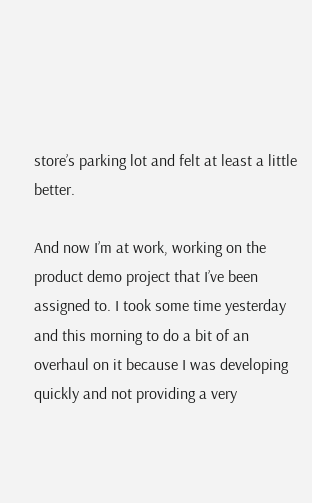store’s parking lot and felt at least a little better.

And now I’m at work, working on the product demo project that I’ve been assigned to. I took some time yesterday and this morning to do a bit of an overhaul on it because I was developing quickly and not providing a very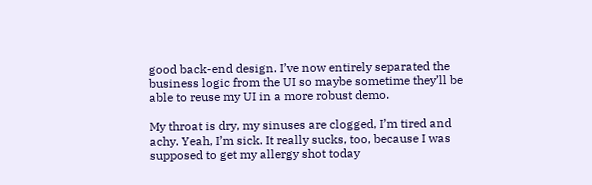good back-end design. I’ve now entirely separated the business logic from the UI so maybe sometime they’ll be able to reuse my UI in a more robust demo.

My throat is dry, my sinuses are clogged, I’m tired and achy. Yeah, I’m sick. It really sucks, too, because I was supposed to get my allergy shot today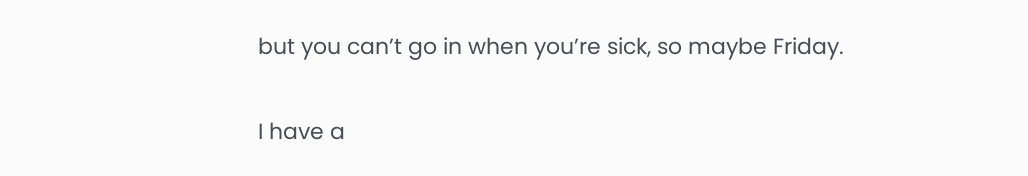but you can’t go in when you’re sick, so maybe Friday.

I have a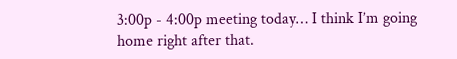3:00p - 4:00p meeting today… I think I’m going home right after that.